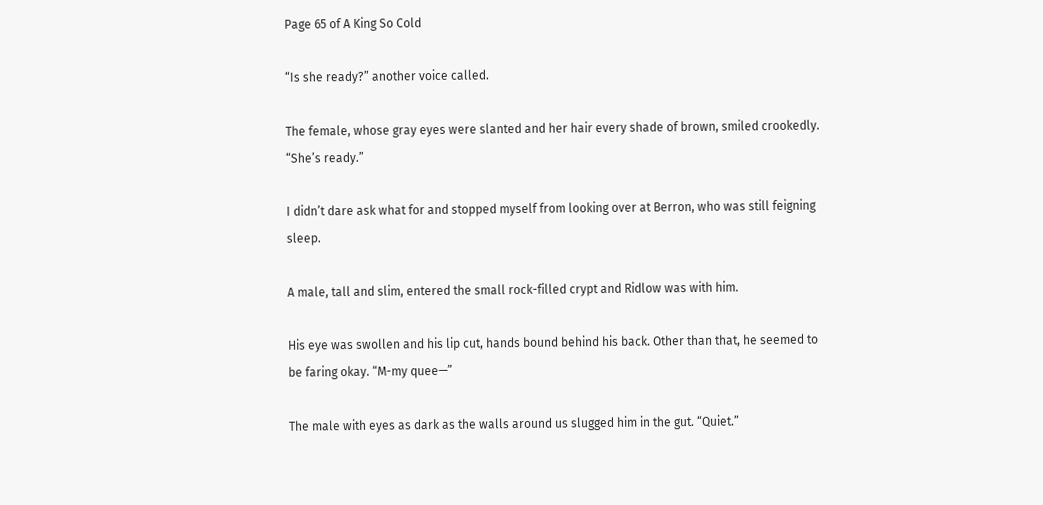Page 65 of A King So Cold

“Is she ready?” another voice called.

The female, whose gray eyes were slanted and her hair every shade of brown, smiled crookedly. “She’s ready.”

I didn’t dare ask what for and stopped myself from looking over at Berron, who was still feigning sleep.

A male, tall and slim, entered the small rock-filled crypt and Ridlow was with him.

His eye was swollen and his lip cut, hands bound behind his back. Other than that, he seemed to be faring okay. “M-my quee—”

The male with eyes as dark as the walls around us slugged him in the gut. “Quiet.”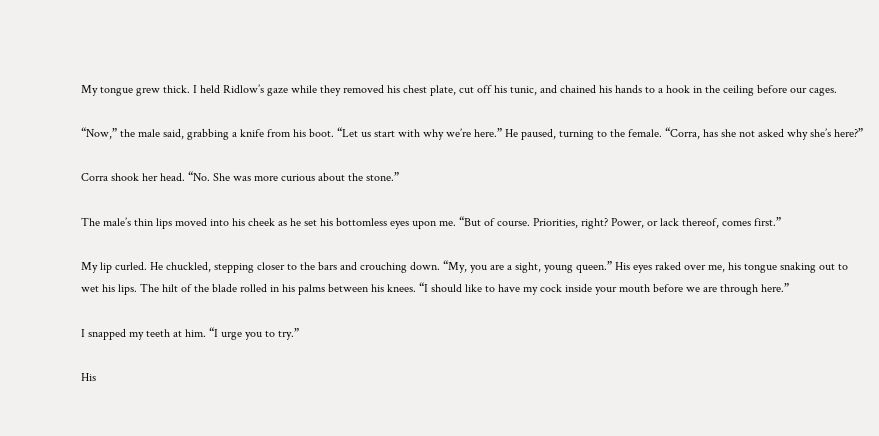My tongue grew thick. I held Ridlow’s gaze while they removed his chest plate, cut off his tunic, and chained his hands to a hook in the ceiling before our cages.

“Now,” the male said, grabbing a knife from his boot. “Let us start with why we’re here.” He paused, turning to the female. “Corra, has she not asked why she’s here?”

Corra shook her head. “No. She was more curious about the stone.”

The male’s thin lips moved into his cheek as he set his bottomless eyes upon me. “But of course. Priorities, right? Power, or lack thereof, comes first.”

My lip curled. He chuckled, stepping closer to the bars and crouching down. “My, you are a sight, young queen.” His eyes raked over me, his tongue snaking out to wet his lips. The hilt of the blade rolled in his palms between his knees. “I should like to have my cock inside your mouth before we are through here.”

I snapped my teeth at him. “I urge you to try.”

His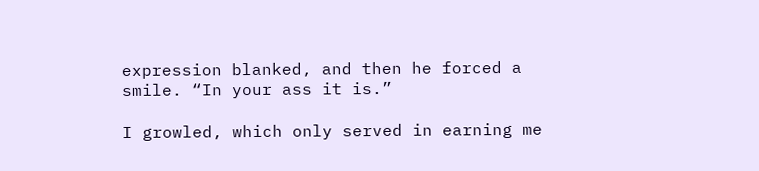expression blanked, and then he forced a smile. “In your ass it is.”

I growled, which only served in earning me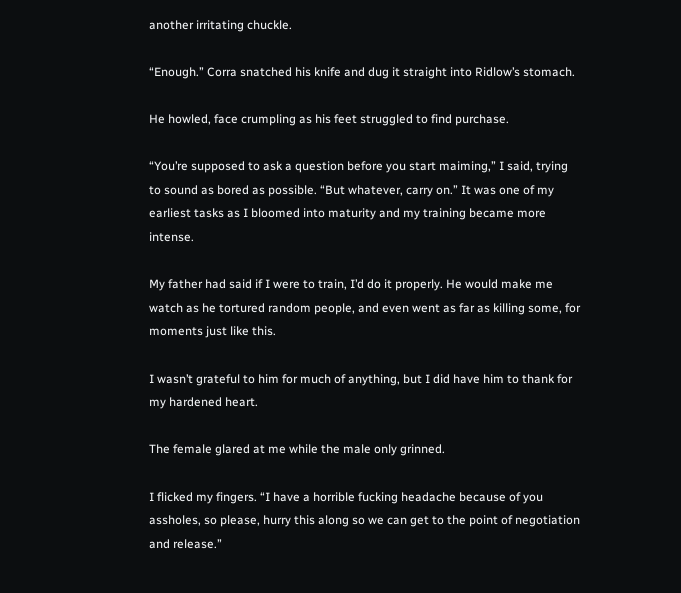another irritating chuckle.

“Enough.” Corra snatched his knife and dug it straight into Ridlow’s stomach.

He howled, face crumpling as his feet struggled to find purchase.

“You’re supposed to ask a question before you start maiming,” I said, trying to sound as bored as possible. “But whatever, carry on.” It was one of my earliest tasks as I bloomed into maturity and my training became more intense.

My father had said if I were to train, I’d do it properly. He would make me watch as he tortured random people, and even went as far as killing some, for moments just like this.

I wasn’t grateful to him for much of anything, but I did have him to thank for my hardened heart.

The female glared at me while the male only grinned.

I flicked my fingers. “I have a horrible fucking headache because of you assholes, so please, hurry this along so we can get to the point of negotiation and release.”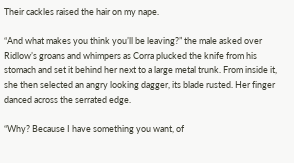Their cackles raised the hair on my nape.

“And what makes you think you’ll be leaving?” the male asked over Ridlow’s groans and whimpers as Corra plucked the knife from his stomach and set it behind her next to a large metal trunk. From inside it, she then selected an angry looking dagger, its blade rusted. Her finger danced across the serrated edge.

“Why? Because I have something you want, of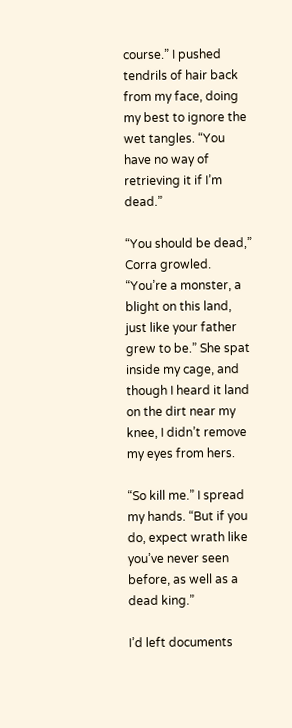course.” I pushed tendrils of hair back from my face, doing my best to ignore the wet tangles. “You have no way of retrieving it if I’m dead.”

“You should be dead,” Corra growled. “You’re a monster, a blight on this land, just like your father grew to be.” She spat inside my cage, and though I heard it land on the dirt near my knee, I didn’t remove my eyes from hers.

“So kill me.” I spread my hands. “But if you do, expect wrath like you’ve never seen before, as well as a dead king.”

I’d left documents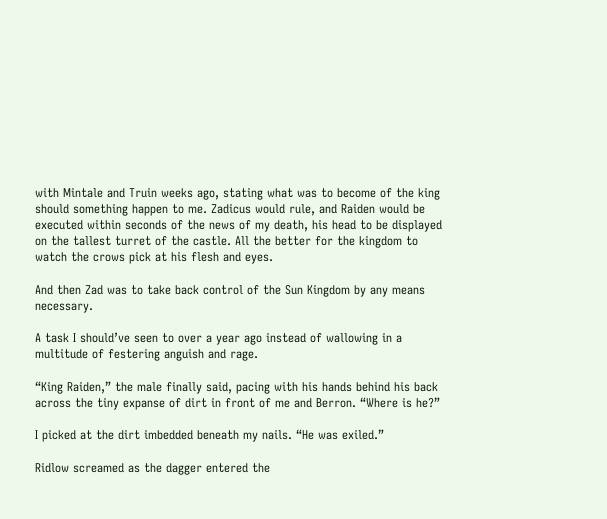with Mintale and Truin weeks ago, stating what was to become of the king should something happen to me. Zadicus would rule, and Raiden would be executed within seconds of the news of my death, his head to be displayed on the tallest turret of the castle. All the better for the kingdom to watch the crows pick at his flesh and eyes.

And then Zad was to take back control of the Sun Kingdom by any means necessary.

A task I should’ve seen to over a year ago instead of wallowing in a multitude of festering anguish and rage.

“King Raiden,” the male finally said, pacing with his hands behind his back across the tiny expanse of dirt in front of me and Berron. “Where is he?”

I picked at the dirt imbedded beneath my nails. “He was exiled.”

Ridlow screamed as the dagger entered the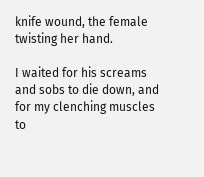knife wound, the female twisting her hand.

I waited for his screams and sobs to die down, and for my clenching muscles to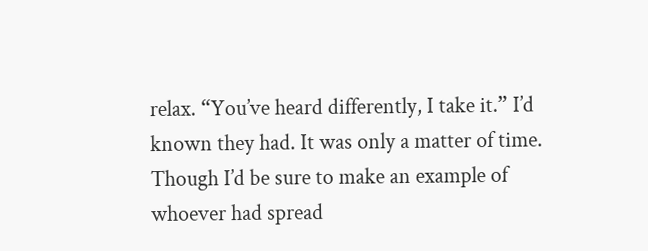relax. “You’ve heard differently, I take it.” I’d known they had. It was only a matter of time. Though I’d be sure to make an example of whoever had spread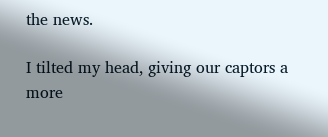the news.

I tilted my head, giving our captors a more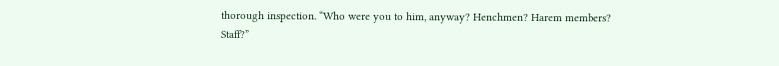thorough inspection. “Who were you to him, anyway? Henchmen? Harem members? Staff?”